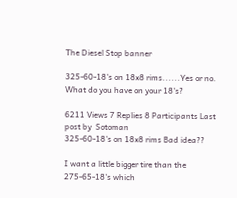The Diesel Stop banner

325-60-18's on 18x8 rims......Yes or no. What do you have on your 18's?

6211 Views 7 Replies 8 Participants Last post by  Sotoman
325-60-18's on 18x8 rims Bad idea??

I want a little bigger tire than the 275-65-18's which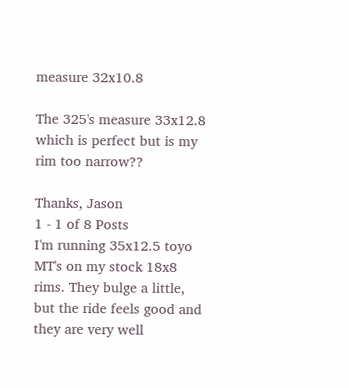measure 32x10.8

The 325's measure 33x12.8 which is perfect but is my rim too narrow??

Thanks, Jason
1 - 1 of 8 Posts
I'm running 35x12.5 toyo MT's on my stock 18x8 rims. They bulge a little, but the ride feels good and they are very well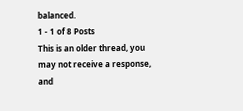balanced.
1 - 1 of 8 Posts
This is an older thread, you may not receive a response, and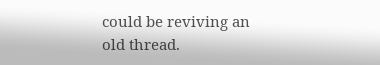could be reviving an old thread.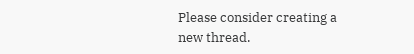Please consider creating a new thread.